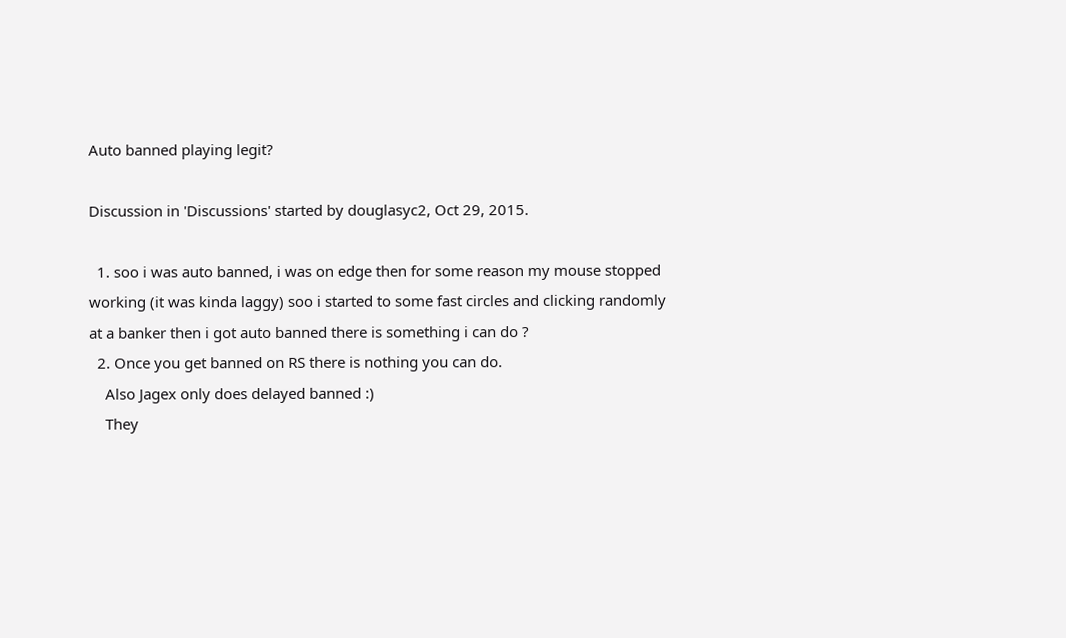Auto banned playing legit?

Discussion in 'Discussions' started by douglasyc2, Oct 29, 2015.

  1. soo i was auto banned, i was on edge then for some reason my mouse stopped working (it was kinda laggy) soo i started to some fast circles and clicking randomly at a banker then i got auto banned there is something i can do ?
  2. Once you get banned on RS there is nothing you can do.
    Also Jagex only does delayed banned :)
    They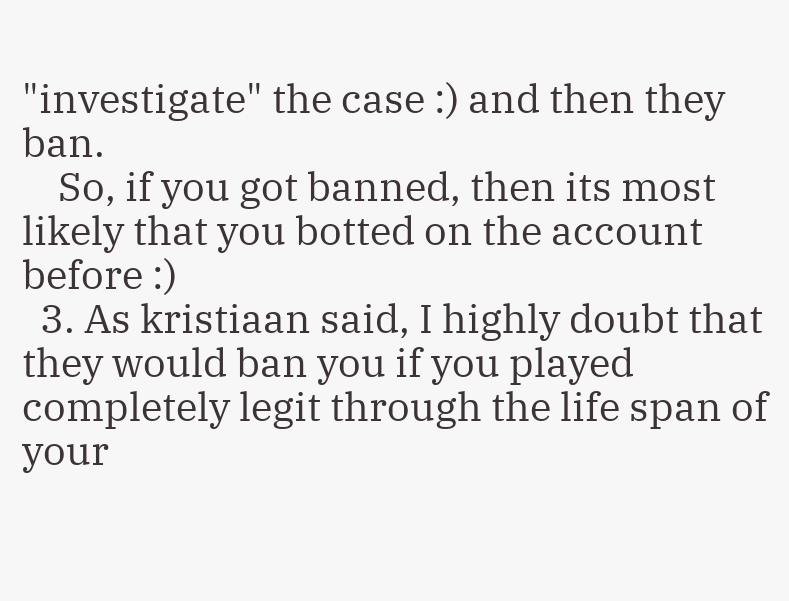"investigate" the case :) and then they ban.
    So, if you got banned, then its most likely that you botted on the account before :)
  3. As kristiaan said, I highly doubt that they would ban you if you played completely legit through the life span of your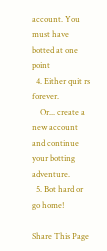account. You must have botted at one point
  4. Either quit rs forever.
    Or... create a new account and continue your botting adventure.
  5. Bot hard or go home!

Share This Page